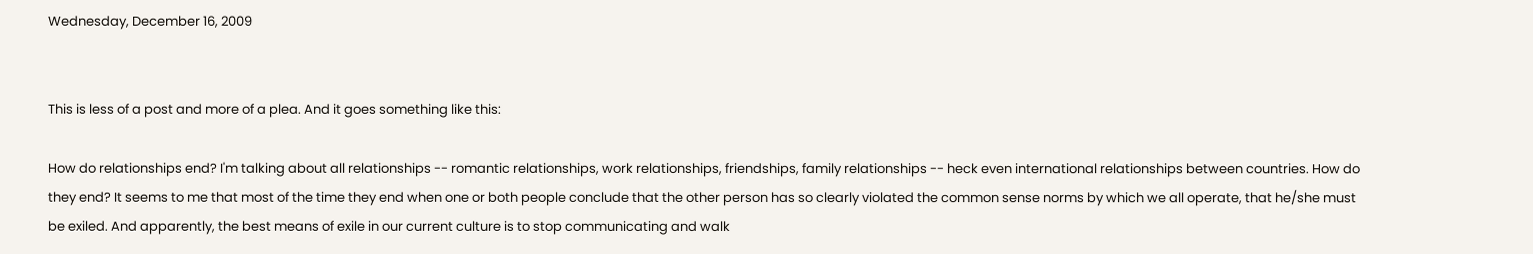Wednesday, December 16, 2009


This is less of a post and more of a plea. And it goes something like this:

How do relationships end? I'm talking about all relationships -- romantic relationships, work relationships, friendships, family relationships -- heck even international relationships between countries. How do they end? It seems to me that most of the time they end when one or both people conclude that the other person has so clearly violated the common sense norms by which we all operate, that he/she must be exiled. And apparently, the best means of exile in our current culture is to stop communicating and walk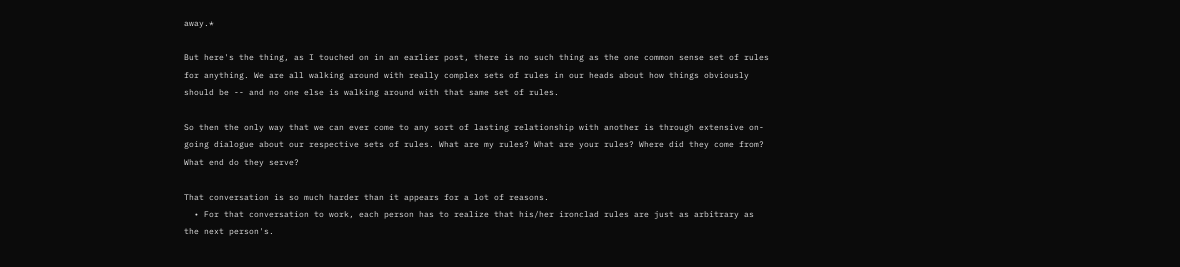away.*

But here's the thing, as I touched on in an earlier post, there is no such thing as the one common sense set of rules for anything. We are all walking around with really complex sets of rules in our heads about how things obviously should be -- and no one else is walking around with that same set of rules.

So then the only way that we can ever come to any sort of lasting relationship with another is through extensive on-going dialogue about our respective sets of rules. What are my rules? What are your rules? Where did they come from? What end do they serve?

That conversation is so much harder than it appears for a lot of reasons.
  • For that conversation to work, each person has to realize that his/her ironclad rules are just as arbitrary as the next person's.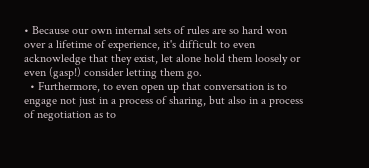• Because our own internal sets of rules are so hard won over a lifetime of experience, it's difficult to even acknowledge that they exist, let alone hold them loosely or even (gasp!) consider letting them go.
  • Furthermore, to even open up that conversation is to engage not just in a process of sharing, but also in a process of negotiation as to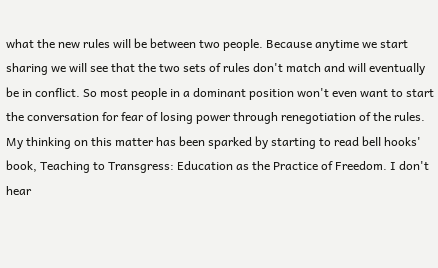what the new rules will be between two people. Because anytime we start sharing we will see that the two sets of rules don't match and will eventually be in conflict. So most people in a dominant position won't even want to start the conversation for fear of losing power through renegotiation of the rules.
My thinking on this matter has been sparked by starting to read bell hooks' book, Teaching to Transgress: Education as the Practice of Freedom. I don't hear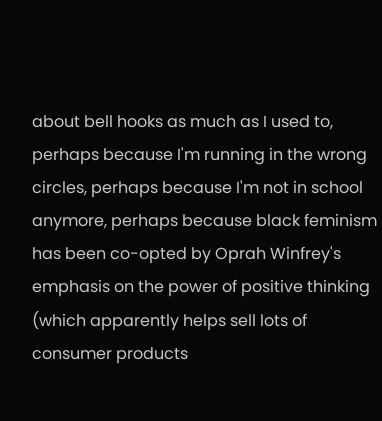about bell hooks as much as I used to, perhaps because I'm running in the wrong circles, perhaps because I'm not in school anymore, perhaps because black feminism has been co-opted by Oprah Winfrey's emphasis on the power of positive thinking (which apparently helps sell lots of consumer products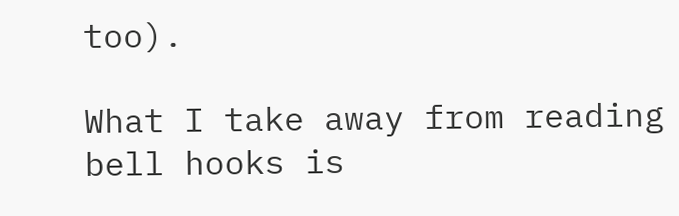too).

What I take away from reading bell hooks is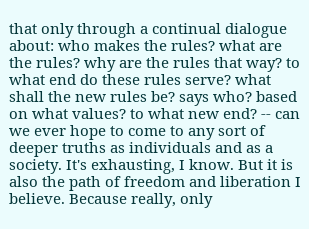that only through a continual dialogue about: who makes the rules? what are the rules? why are the rules that way? to what end do these rules serve? what shall the new rules be? says who? based on what values? to what new end? -- can we ever hope to come to any sort of deeper truths as individuals and as a society. It's exhausting, I know. But it is also the path of freedom and liberation I believe. Because really, only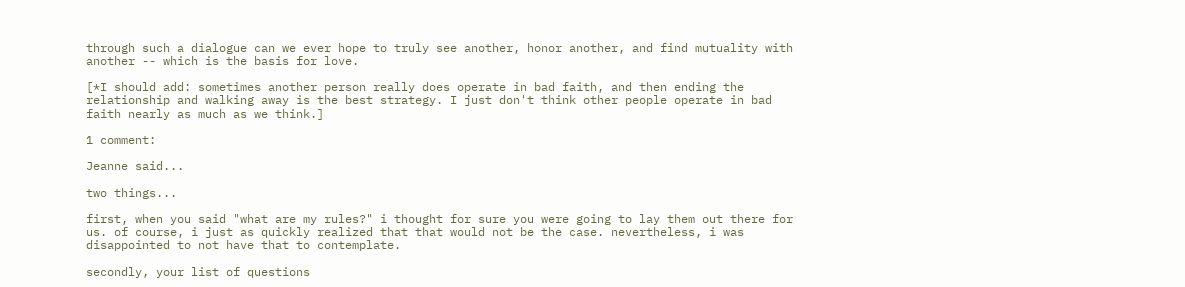through such a dialogue can we ever hope to truly see another, honor another, and find mutuality with another -- which is the basis for love.

[*I should add: sometimes another person really does operate in bad faith, and then ending the relationship and walking away is the best strategy. I just don't think other people operate in bad faith nearly as much as we think.]

1 comment:

Jeanne said...

two things...

first, when you said "what are my rules?" i thought for sure you were going to lay them out there for us. of course, i just as quickly realized that that would not be the case. nevertheless, i was disappointed to not have that to contemplate.

secondly, your list of questions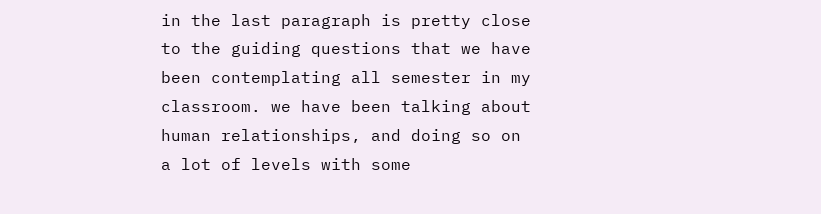in the last paragraph is pretty close to the guiding questions that we have been contemplating all semester in my classroom. we have been talking about human relationships, and doing so on a lot of levels with some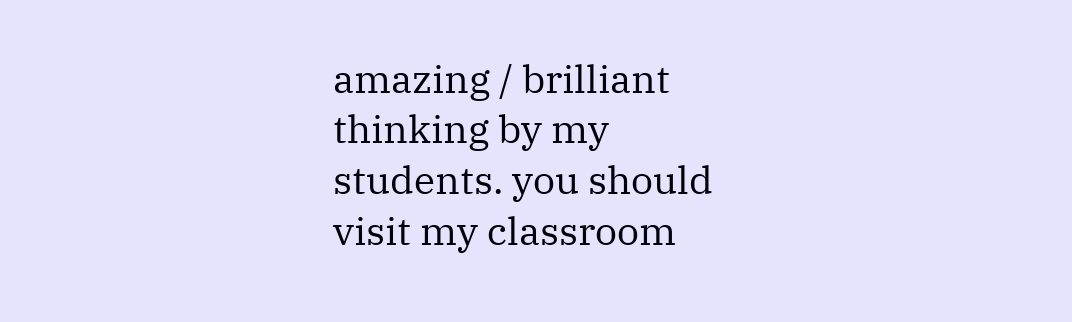amazing / brilliant thinking by my students. you should visit my classroom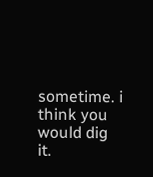sometime. i think you would dig it.